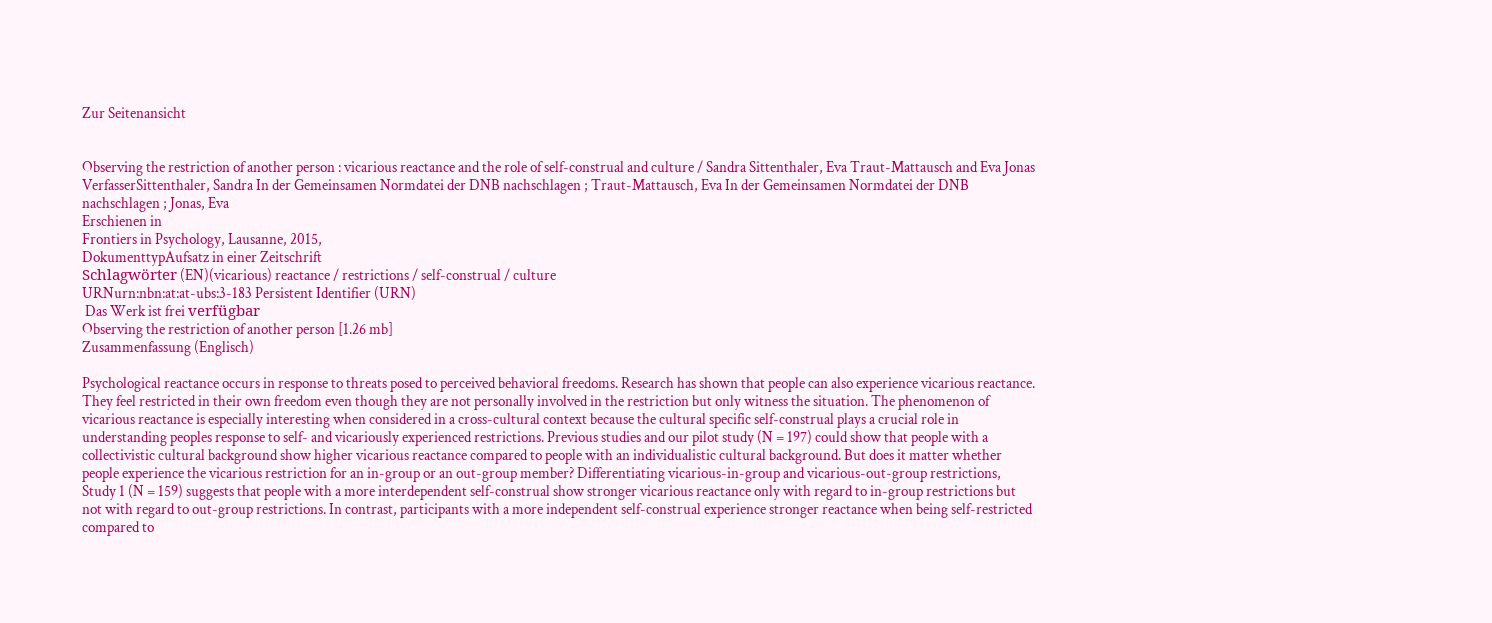Zur Seitenansicht


Observing the restriction of another person : vicarious reactance and the role of self-construal and culture / Sandra Sittenthaler, Eva Traut-Mattausch and Eva Jonas
VerfasserSittenthaler, Sandra In der Gemeinsamen Normdatei der DNB nachschlagen ; Traut-Mattausch, Eva In der Gemeinsamen Normdatei der DNB nachschlagen ; Jonas, Eva
Erschienen in
Frontiers in Psychology, Lausanne, 2015,
DokumenttypAufsatz in einer Zeitschrift
Schlagwörter (EN)(vicarious) reactance / restrictions / self-construal / culture
URNurn:nbn:at:at-ubs:3-183 Persistent Identifier (URN)
 Das Werk ist frei verfügbar
Observing the restriction of another person [1.26 mb]
Zusammenfassung (Englisch)

Psychological reactance occurs in response to threats posed to perceived behavioral freedoms. Research has shown that people can also experience vicarious reactance. They feel restricted in their own freedom even though they are not personally involved in the restriction but only witness the situation. The phenomenon of vicarious reactance is especially interesting when considered in a cross-cultural context because the cultural specific self-construal plays a crucial role in understanding peoples response to self- and vicariously experienced restrictions. Previous studies and our pilot study (N = 197) could show that people with a collectivistic cultural background show higher vicarious reactance compared to people with an individualistic cultural background. But does it matter whether people experience the vicarious restriction for an in-group or an out-group member? Differentiating vicarious-in-group and vicarious-out-group restrictions, Study 1 (N = 159) suggests that people with a more interdependent self-construal show stronger vicarious reactance only with regard to in-group restrictions but not with regard to out-group restrictions. In contrast, participants with a more independent self-construal experience stronger reactance when being self-restricted compared to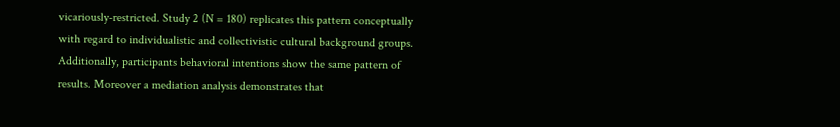vicariously-restricted. Study 2 (N = 180) replicates this pattern conceptually with regard to individualistic and collectivistic cultural background groups. Additionally, participants behavioral intentions show the same pattern of results. Moreover a mediation analysis demonstrates that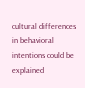cultural differences in behavioral intentions could be explained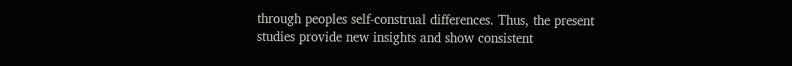through peoples self-construal differences. Thus, the present studies provide new insights and show consistent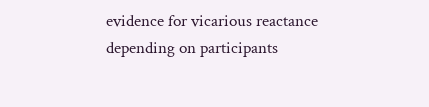evidence for vicarious reactance depending on participants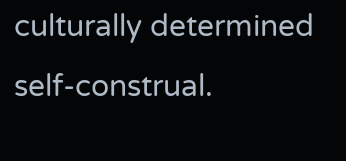culturally determined self-construal.